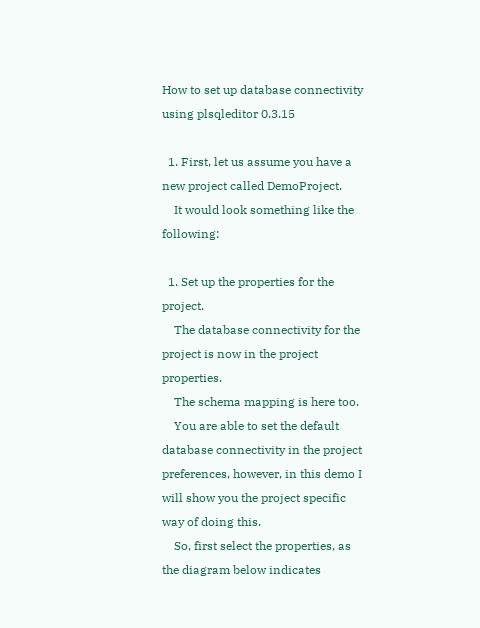How to set up database connectivity using plsqleditor 0.3.15

  1. First, let us assume you have a new project called DemoProject.
    It would look something like the following:

  1. Set up the properties for the project.
    The database connectivity for the project is now in the project properties.
    The schema mapping is here too.
    You are able to set the default database connectivity in the project preferences, however, in this demo I will show you the project specific way of doing this.
    So, first select the properties, as the diagram below indicates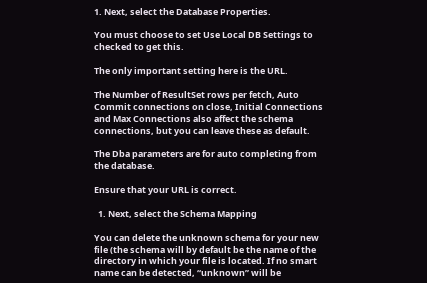1. Next, select the Database Properties.

You must choose to set Use Local DB Settings to checked to get this.

The only important setting here is the URL.

The Number of ResultSet rows per fetch, Auto Commit connections on close, Initial Connections and Max Connections also affect the schema connections, but you can leave these as default.

The Dba parameters are for auto completing from the database.

Ensure that your URL is correct.

  1. Next, select the Schema Mapping

You can delete the unknown schema for your new file (the schema will by default be the name of the directory in which your file is located. If no smart name can be detected, “unknown” will be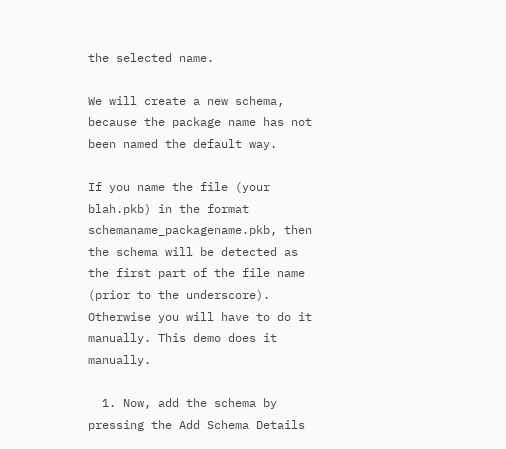the selected name.

We will create a new schema, because the package name has not been named the default way.

If you name the file (your blah.pkb) in the format schemaname_packagename.pkb, then the schema will be detected as the first part of the file name (prior to the underscore). Otherwise you will have to do it manually. This demo does it manually.

  1. Now, add the schema by pressing the Add Schema Details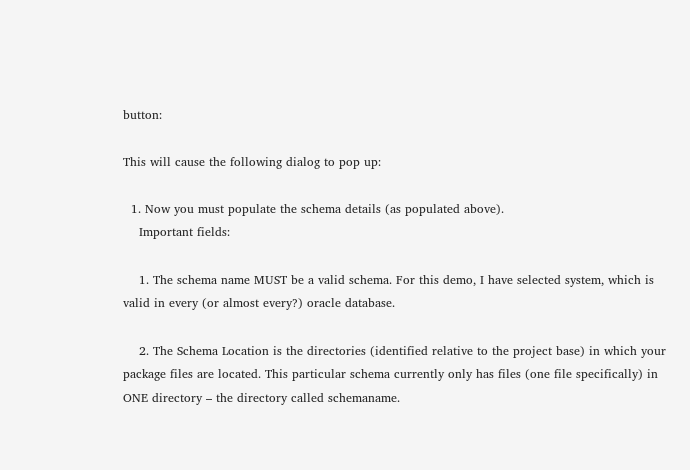button:

This will cause the following dialog to pop up:

  1. Now you must populate the schema details (as populated above).
    Important fields:

    1. The schema name MUST be a valid schema. For this demo, I have selected system, which is valid in every (or almost every?) oracle database.

    2. The Schema Location is the directories (identified relative to the project base) in which your package files are located. This particular schema currently only has files (one file specifically) in ONE directory – the directory called schemaname.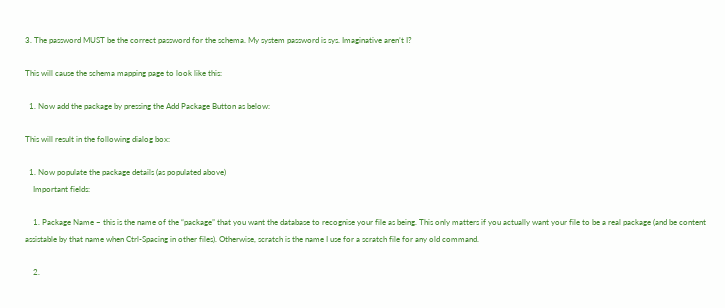3. The password MUST be the correct password for the schema. My system password is sys. Imaginative aren’t I?

This will cause the schema mapping page to look like this:

  1. Now add the package by pressing the Add Package Button as below:

This will result in the following dialog box:

  1. Now populate the package details (as populated above)
    Important fields:

    1. Package Name – this is the name of the “package” that you want the database to recognise your file as being. This only matters if you actually want your file to be a real package (and be content assistable by that name when Ctrl-Spacing in other files). Otherwise, scratch is the name I use for a scratch file for any old command.

    2.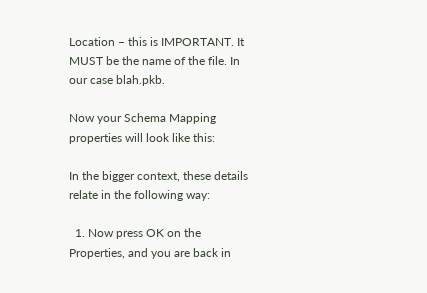Location – this is IMPORTANT. It MUST be the name of the file. In our case blah.pkb.

Now your Schema Mapping properties will look like this:

In the bigger context, these details relate in the following way:

  1. Now press OK on the Properties, and you are back in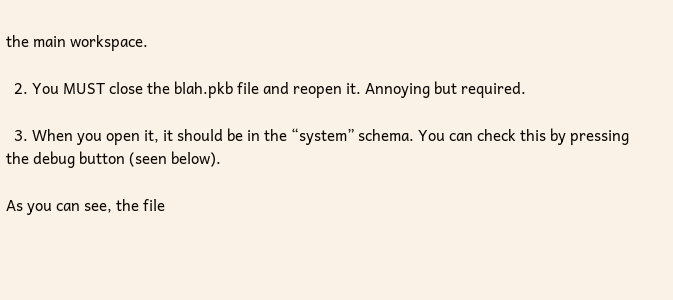the main workspace.

  2. You MUST close the blah.pkb file and reopen it. Annoying but required.

  3. When you open it, it should be in the “system” schema. You can check this by pressing the debug button (seen below).

As you can see, the file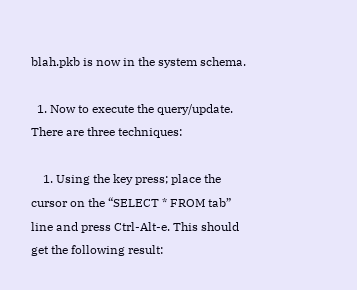blah.pkb is now in the system schema.

  1. Now to execute the query/update. There are three techniques:

    1. Using the key press; place the cursor on the “SELECT * FROM tab” line and press Ctrl-Alt-e. This should get the following result: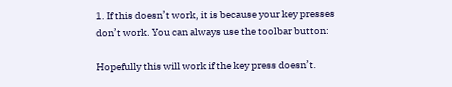1. If this doesn’t work, it is because your key presses don’t work. You can always use the toolbar button:

Hopefully this will work if the key press doesn’t.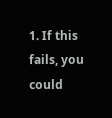1. If this fails, you could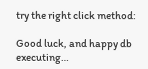try the right click method:

Good luck, and happy db executing…